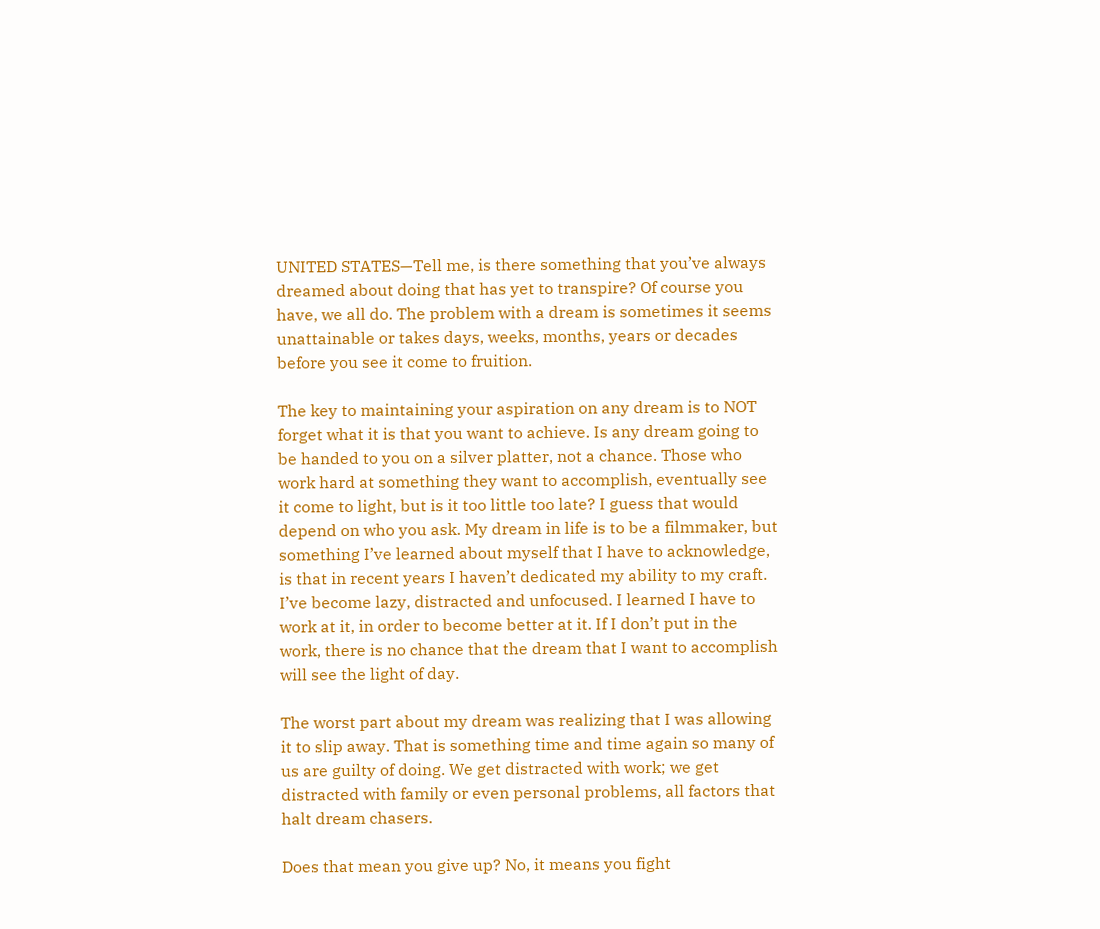UNITED STATES—Tell me, is there something that you’ve always dreamed about doing that has yet to transpire? Of course you have, we all do. The problem with a dream is sometimes it seems unattainable or takes days, weeks, months, years or decades before you see it come to fruition.

The key to maintaining your aspiration on any dream is to NOT forget what it is that you want to achieve. Is any dream going to be handed to you on a silver platter, not a chance. Those who work hard at something they want to accomplish, eventually see it come to light, but is it too little too late? I guess that would depend on who you ask. My dream in life is to be a filmmaker, but something I’ve learned about myself that I have to acknowledge, is that in recent years I haven’t dedicated my ability to my craft. I’ve become lazy, distracted and unfocused. I learned I have to work at it, in order to become better at it. If I don’t put in the work, there is no chance that the dream that I want to accomplish will see the light of day.

The worst part about my dream was realizing that I was allowing it to slip away. That is something time and time again so many of us are guilty of doing. We get distracted with work; we get distracted with family or even personal problems, all factors that halt dream chasers.

Does that mean you give up? No, it means you fight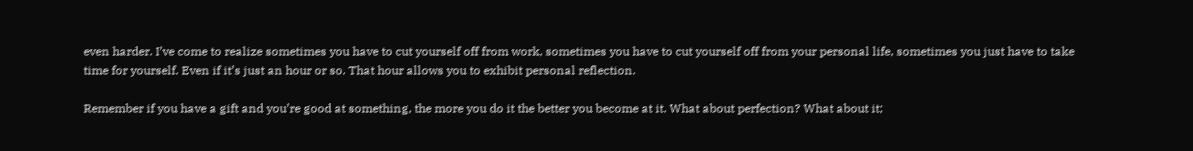even harder. I’ve come to realize sometimes you have to cut yourself off from work, sometimes you have to cut yourself off from your personal life, sometimes you just have to take time for yourself. Even if it’s just an hour or so. That hour allows you to exhibit personal reflection.

Remember if you have a gift and you’re good at something, the more you do it the better you become at it. What about perfection? What about it;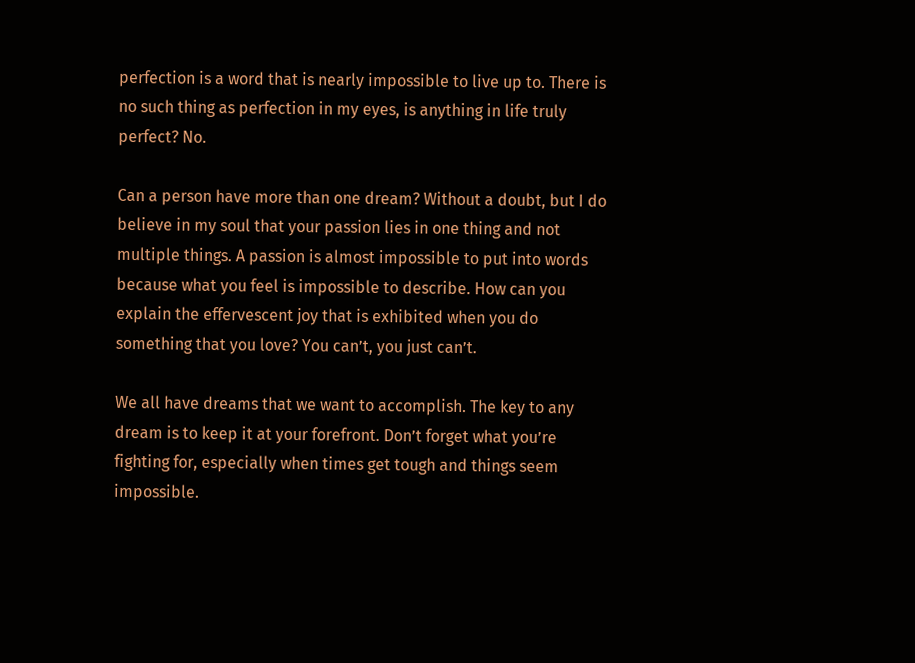perfection is a word that is nearly impossible to live up to. There is no such thing as perfection in my eyes, is anything in life truly perfect? No.

Can a person have more than one dream? Without a doubt, but I do believe in my soul that your passion lies in one thing and not multiple things. A passion is almost impossible to put into words because what you feel is impossible to describe. How can you explain the effervescent joy that is exhibited when you do something that you love? You can’t, you just can’t.

We all have dreams that we want to accomplish. The key to any dream is to keep it at your forefront. Don’t forget what you’re fighting for, especially when times get tough and things seem impossible.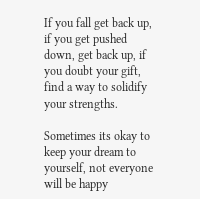If you fall get back up, if you get pushed down, get back up, if you doubt your gift, find a way to solidify your strengths.

Sometimes its okay to keep your dream to yourself, not everyone will be happy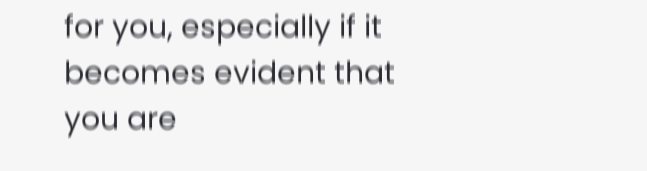for you, especially if it becomes evident that you are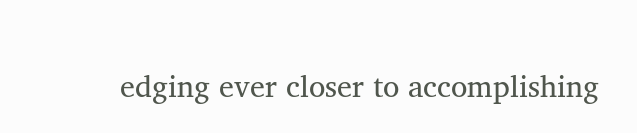edging ever closer to accomplishing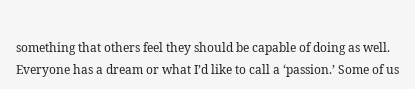something that others feel they should be capable of doing as well. Everyone has a dream or what I’d like to call a ‘passion.’ Some of us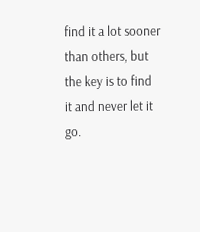find it a lot sooner than others, but the key is to find it and never let it go.